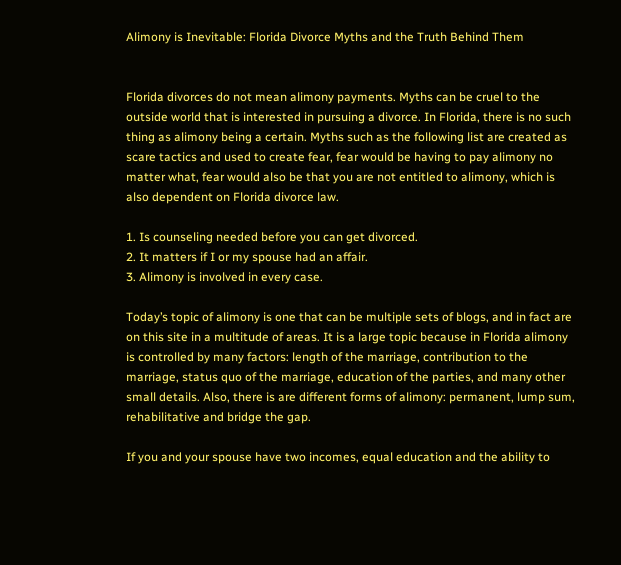Alimony is Inevitable: Florida Divorce Myths and the Truth Behind Them


Florida divorces do not mean alimony payments. Myths can be cruel to the outside world that is interested in pursuing a divorce. In Florida, there is no such thing as alimony being a certain. Myths such as the following list are created as scare tactics and used to create fear, fear would be having to pay alimony no matter what, fear would also be that you are not entitled to alimony, which is also dependent on Florida divorce law.

1. Is counseling needed before you can get divorced.
2. It matters if I or my spouse had an affair.
3. Alimony is involved in every case.

Today’s topic of alimony is one that can be multiple sets of blogs, and in fact are on this site in a multitude of areas. It is a large topic because in Florida alimony is controlled by many factors: length of the marriage, contribution to the marriage, status quo of the marriage, education of the parties, and many other small details. Also, there is are different forms of alimony: permanent, lump sum, rehabilitative and bridge the gap.

If you and your spouse have two incomes, equal education and the ability to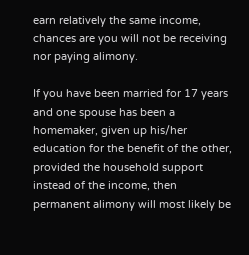earn relatively the same income, chances are you will not be receiving nor paying alimony.

If you have been married for 17 years and one spouse has been a homemaker, given up his/her education for the benefit of the other, provided the household support instead of the income, then permanent alimony will most likely be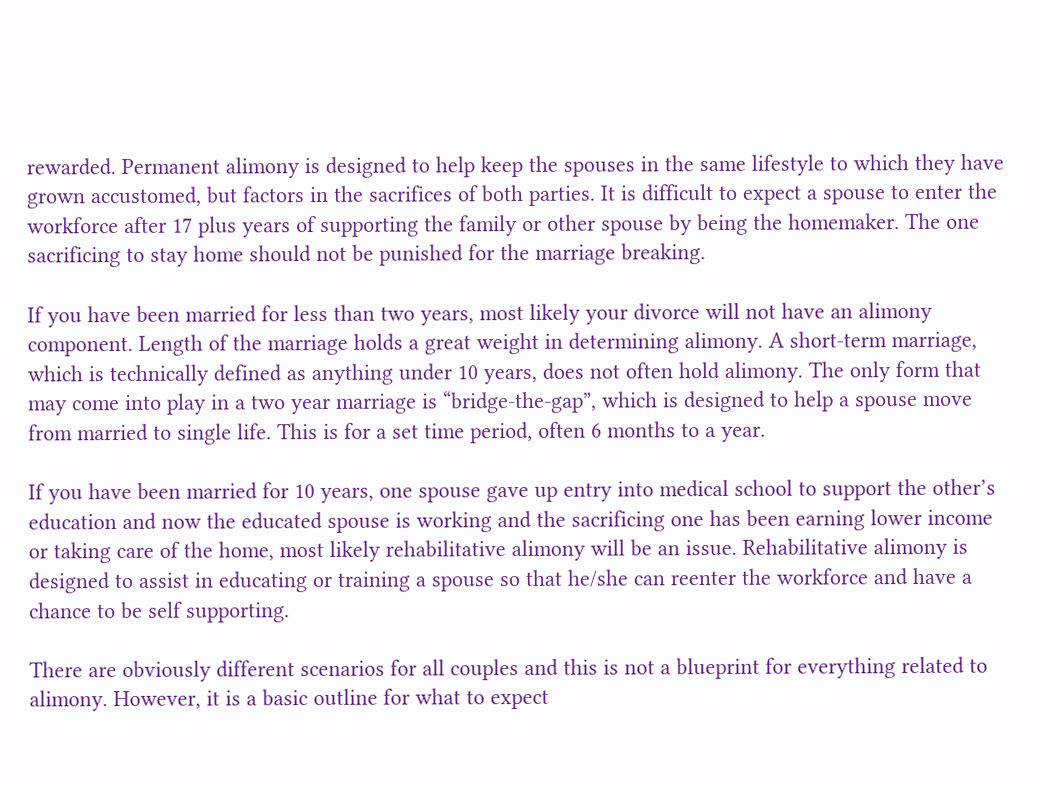rewarded. Permanent alimony is designed to help keep the spouses in the same lifestyle to which they have grown accustomed, but factors in the sacrifices of both parties. It is difficult to expect a spouse to enter the workforce after 17 plus years of supporting the family or other spouse by being the homemaker. The one sacrificing to stay home should not be punished for the marriage breaking.

If you have been married for less than two years, most likely your divorce will not have an alimony component. Length of the marriage holds a great weight in determining alimony. A short-term marriage, which is technically defined as anything under 10 years, does not often hold alimony. The only form that may come into play in a two year marriage is “bridge-the-gap”, which is designed to help a spouse move from married to single life. This is for a set time period, often 6 months to a year.

If you have been married for 10 years, one spouse gave up entry into medical school to support the other’s education and now the educated spouse is working and the sacrificing one has been earning lower income or taking care of the home, most likely rehabilitative alimony will be an issue. Rehabilitative alimony is designed to assist in educating or training a spouse so that he/she can reenter the workforce and have a chance to be self supporting.

There are obviously different scenarios for all couples and this is not a blueprint for everything related to alimony. However, it is a basic outline for what to expect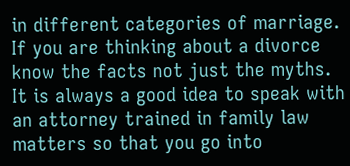in different categories of marriage. If you are thinking about a divorce know the facts not just the myths. It is always a good idea to speak with an attorney trained in family law matters so that you go into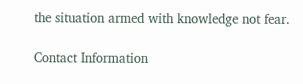the situation armed with knowledge not fear.

Contact Information